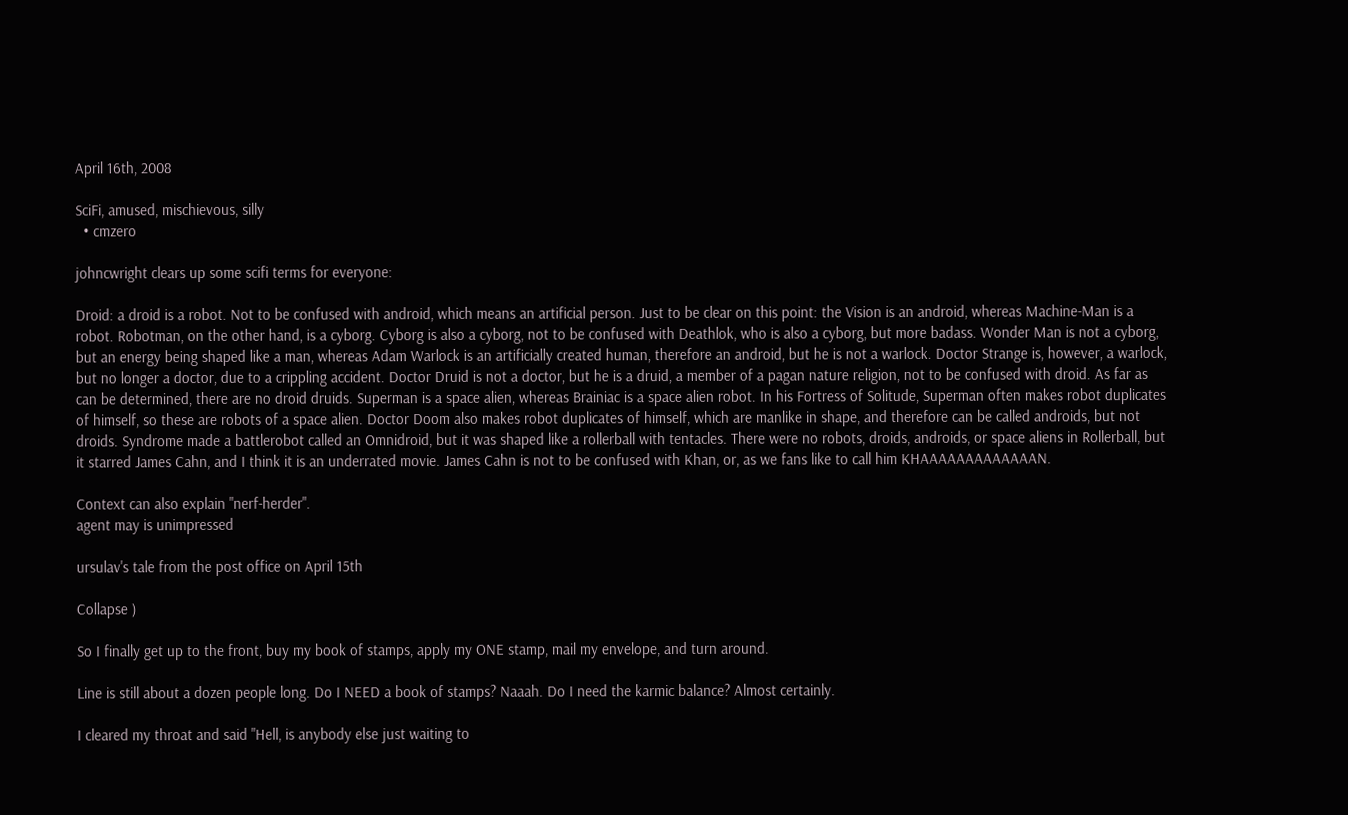April 16th, 2008

SciFi, amused, mischievous, silly
  • cmzero

johncwright clears up some scifi terms for everyone:

Droid: a droid is a robot. Not to be confused with android, which means an artificial person. Just to be clear on this point: the Vision is an android, whereas Machine-Man is a robot. Robotman, on the other hand, is a cyborg. Cyborg is also a cyborg, not to be confused with Deathlok, who is also a cyborg, but more badass. Wonder Man is not a cyborg, but an energy being shaped like a man, whereas Adam Warlock is an artificially created human, therefore an android, but he is not a warlock. Doctor Strange is, however, a warlock, but no longer a doctor, due to a crippling accident. Doctor Druid is not a doctor, but he is a druid, a member of a pagan nature religion, not to be confused with droid. As far as can be determined, there are no droid druids. Superman is a space alien, whereas Brainiac is a space alien robot. In his Fortress of Solitude, Superman often makes robot duplicates of himself, so these are robots of a space alien. Doctor Doom also makes robot duplicates of himself, which are manlike in shape, and therefore can be called androids, but not droids. Syndrome made a battlerobot called an Omnidroid, but it was shaped like a rollerball with tentacles. There were no robots, droids, androids, or space aliens in Rollerball, but it starred James Cahn, and I think it is an underrated movie. James Cahn is not to be confused with Khan, or, as we fans like to call him KHAAAAAAAAAAAAAN.

Context can also explain "nerf-herder".
agent may is unimpressed

ursulav's tale from the post office on April 15th

Collapse )

So I finally get up to the front, buy my book of stamps, apply my ONE stamp, mail my envelope, and turn around.

Line is still about a dozen people long. Do I NEED a book of stamps? Naaah. Do I need the karmic balance? Almost certainly.

I cleared my throat and said "Hell, is anybody else just waiting to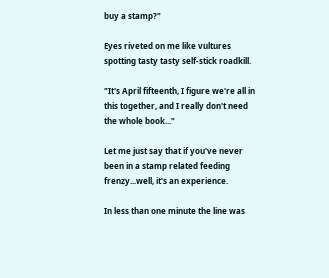buy a stamp?"

Eyes riveted on me like vultures spotting tasty tasty self-stick roadkill.

"It's April fifteenth, I figure we're all in this together, and I really don't need the whole book..."

Let me just say that if you've never been in a stamp related feeding frenzy...well, it's an experience.

In less than one minute the line was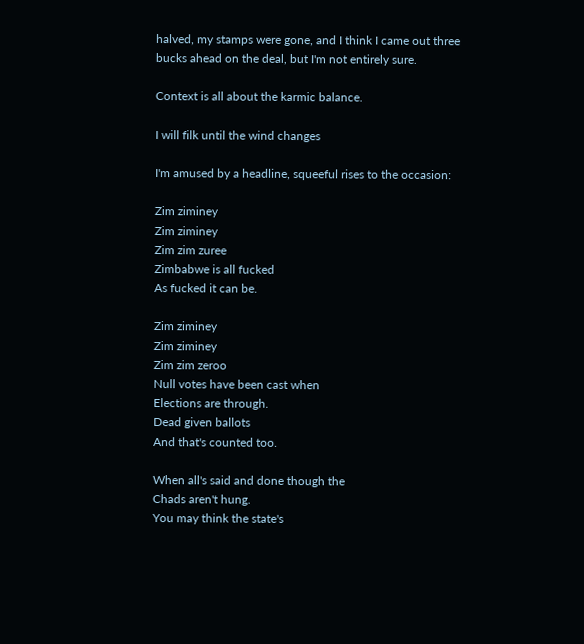halved, my stamps were gone, and I think I came out three bucks ahead on the deal, but I'm not entirely sure.

Context is all about the karmic balance.

I will filk until the wind changes

I'm amused by a headline, squeeful rises to the occasion:

Zim ziminey
Zim ziminey
Zim zim zuree
Zimbabwe is all fucked
As fucked it can be.

Zim ziminey
Zim ziminey
Zim zim zeroo
Null votes have been cast when
Elections are through.
Dead given ballots
And that's counted too.

When all's said and done though the
Chads aren't hung.
You may think the state's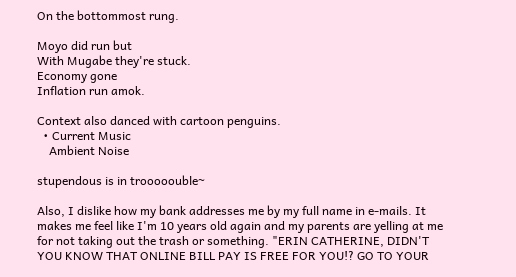On the bottommost rung.

Moyo did run but
With Mugabe they're stuck.
Economy gone
Inflation run amok.

Context also danced with cartoon penguins.
  • Current Music
    Ambient Noise

stupendous is in trooooouble~

Also, I dislike how my bank addresses me by my full name in e-mails. It makes me feel like I'm 10 years old again and my parents are yelling at me for not taking out the trash or something. "ERIN CATHERINE, DIDN'T YOU KNOW THAT ONLINE BILL PAY IS FREE FOR YOU!? GO TO YOUR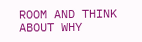ROOM AND THINK ABOUT WHY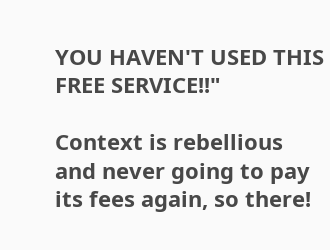YOU HAVEN'T USED THIS FREE SERVICE!!"

Context is rebellious and never going to pay its fees again, so there!